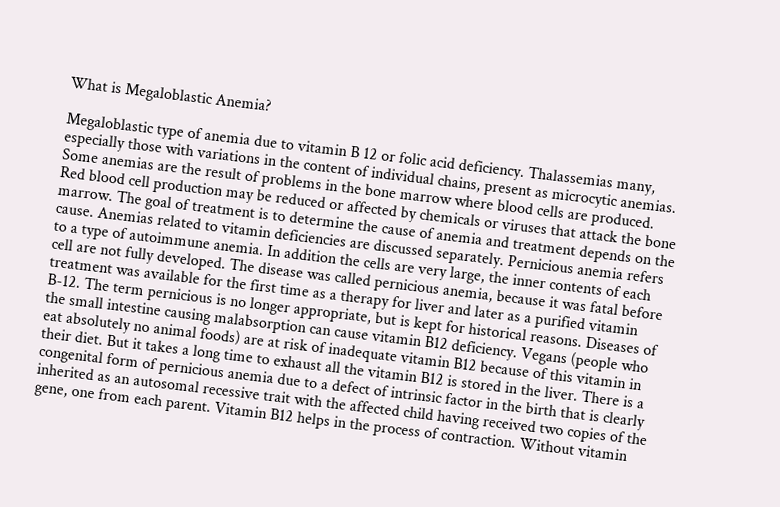What is Megaloblastic Anemia?

Megaloblastic type of anemia due to vitamin B 12 or folic acid deficiency. Thalassemias many, especially those with variations in the content of individual chains, present as microcytic anemias. Some anemias are the result of problems in the bone marrow where blood cells are produced. Red blood cell production may be reduced or affected by chemicals or viruses that attack the bone marrow. The goal of treatment is to determine the cause of anemia and treatment depends on the cause. Anemias related to vitamin deficiencies are discussed separately. Pernicious anemia refers to a type of autoimmune anemia. In addition the cells are very large, the inner contents of each cell are not fully developed. The disease was called pernicious anemia, because it was fatal before treatment was available for the first time as a therapy for liver and later as a purified vitamin B-12. The term pernicious is no longer appropriate, but is kept for historical reasons. Diseases of the small intestine causing malabsorption can cause vitamin B12 deficiency. Vegans (people who eat absolutely no animal foods) are at risk of inadequate vitamin B12 because of this vitamin in their diet. But it takes a long time to exhaust all the vitamin B12 is stored in the liver. There is a congenital form of pernicious anemia due to a defect of intrinsic factor in the birth that is clearly inherited as an autosomal recessive trait with the affected child having received two copies of the gene, one from each parent. Vitamin B12 helps in the process of contraction. Without vitamin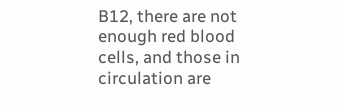B12, there are not enough red blood cells, and those in circulation are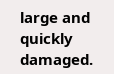large and quickly damaged.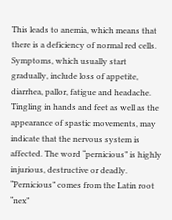This leads to anemia, which means that there is a deficiency of normal red cells. Symptoms, which usually start gradually, include loss of appetite, diarrhea, pallor, fatigue and headache. Tingling in hands and feet as well as the appearance of spastic movements, may indicate that the nervous system is affected. The word “pernicious” is highly injurious, destructive or deadly. “Pernicious” comes from the Latin root “nex”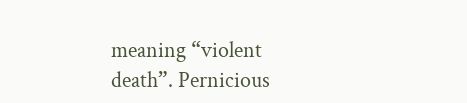meaning “violent death”. Pernicious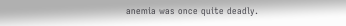anemia was once quite deadly.